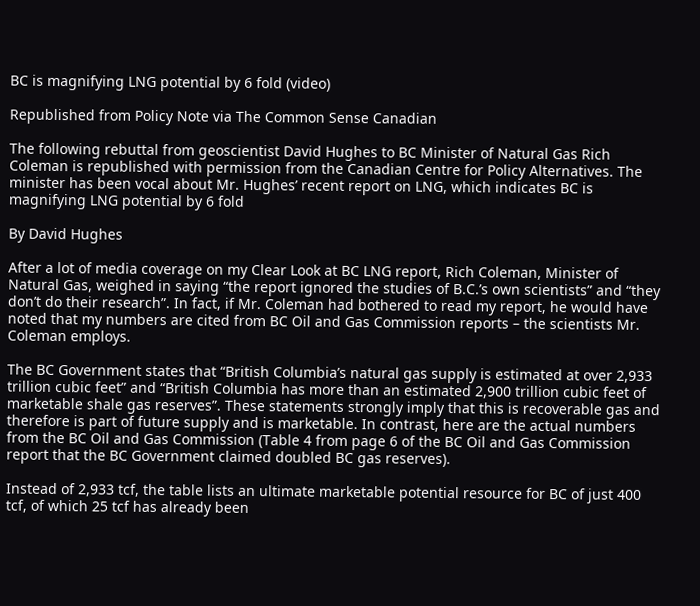BC is magnifying LNG potential by 6 fold (video)

Republished from Policy Note via The Common Sense Canadian

The following rebuttal from geoscientist David Hughes to BC Minister of Natural Gas Rich Coleman is republished with permission from the Canadian Centre for Policy Alternatives. The minister has been vocal about Mr. Hughes’ recent report on LNG, which indicates BC is magnifying LNG potential by 6 fold

By David Hughes

After a lot of media coverage on my Clear Look at BC LNG report, Rich Coleman, Minister of Natural Gas, weighed in saying “the report ignored the studies of B.C.’s own scientists” and “they don’t do their research”. In fact, if Mr. Coleman had bothered to read my report, he would have noted that my numbers are cited from BC Oil and Gas Commission reports – the scientists Mr. Coleman employs.

The BC Government states that “British Columbia’s natural gas supply is estimated at over 2,933 trillion cubic feet” and “British Columbia has more than an estimated 2,900 trillion cubic feet of marketable shale gas reserves”. These statements strongly imply that this is recoverable gas and therefore is part of future supply and is marketable. In contrast, here are the actual numbers from the BC Oil and Gas Commission (Table 4 from page 6 of the BC Oil and Gas Commission report that the BC Government claimed doubled BC gas reserves).

Instead of 2,933 tcf, the table lists an ultimate marketable potential resource for BC of just 400 tcf, of which 25 tcf has already been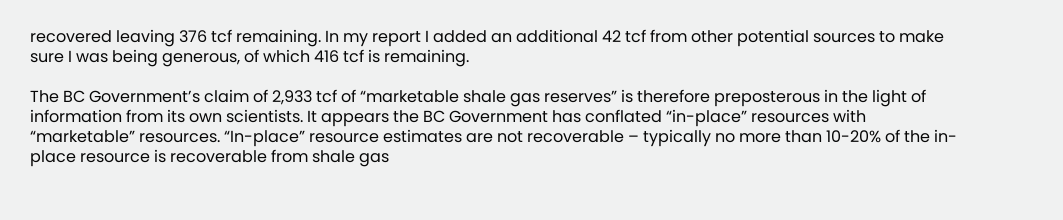recovered leaving 376 tcf remaining. In my report I added an additional 42 tcf from other potential sources to make sure I was being generous, of which 416 tcf is remaining.

The BC Government’s claim of 2,933 tcf of “marketable shale gas reserves” is therefore preposterous in the light of information from its own scientists. It appears the BC Government has conflated “in-place” resources with “marketable” resources. “In-place” resource estimates are not recoverable – typically no more than 10-20% of the in-place resource is recoverable from shale gas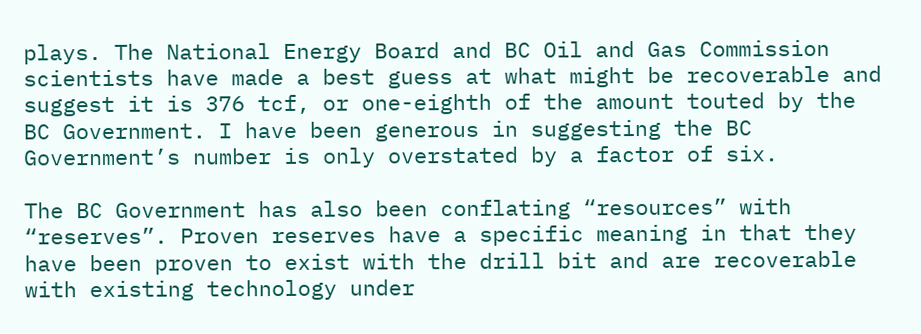plays. The National Energy Board and BC Oil and Gas Commission scientists have made a best guess at what might be recoverable and suggest it is 376 tcf, or one-eighth of the amount touted by the BC Government. I have been generous in suggesting the BC Government’s number is only overstated by a factor of six.

The BC Government has also been conflating “resources” with “reserves”. Proven reserves have a specific meaning in that they have been proven to exist with the drill bit and are recoverable with existing technology under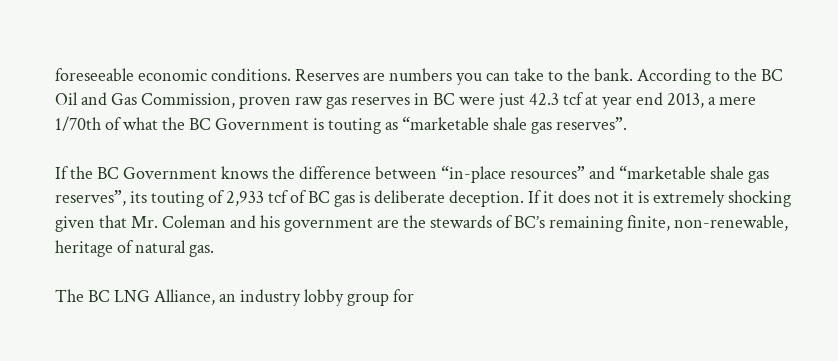foreseeable economic conditions. Reserves are numbers you can take to the bank. According to the BC Oil and Gas Commission, proven raw gas reserves in BC were just 42.3 tcf at year end 2013, a mere 1/70th of what the BC Government is touting as “marketable shale gas reserves”.

If the BC Government knows the difference between “in-place resources” and “marketable shale gas reserves”, its touting of 2,933 tcf of BC gas is deliberate deception. If it does not it is extremely shocking given that Mr. Coleman and his government are the stewards of BC’s remaining finite, non-renewable, heritage of natural gas.

The BC LNG Alliance, an industry lobby group for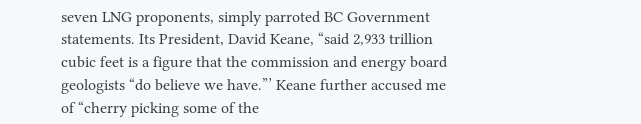seven LNG proponents, simply parroted BC Government statements. Its President, David Keane, “said 2,933 trillion cubic feet is a figure that the commission and energy board geologists “do believe we have.”’ Keane further accused me of “cherry picking some of the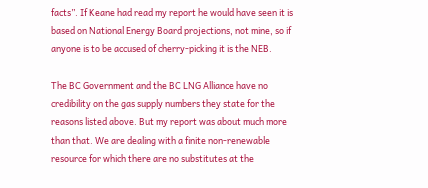facts”. If Keane had read my report he would have seen it is based on National Energy Board projections, not mine, so if anyone is to be accused of cherry-picking it is the NEB.

The BC Government and the BC LNG Alliance have no credibility on the gas supply numbers they state for the reasons listed above. But my report was about much more than that. We are dealing with a finite non-renewable resource for which there are no substitutes at the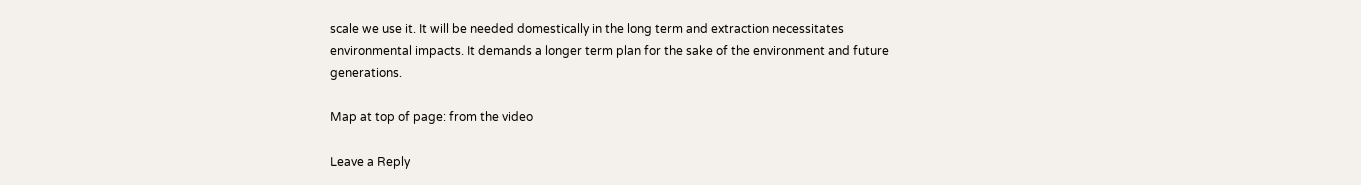scale we use it. It will be needed domestically in the long term and extraction necessitates environmental impacts. It demands a longer term plan for the sake of the environment and future generations.

Map at top of page: from the video

Leave a Reply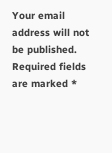Your email address will not be published. Required fields are marked *